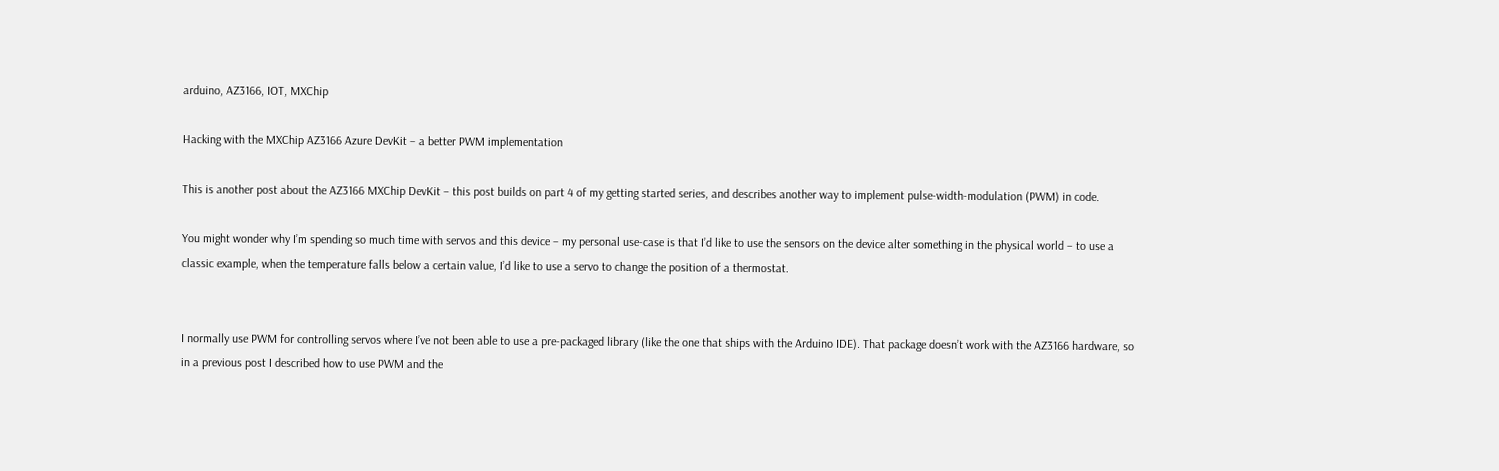arduino, AZ3166, IOT, MXChip

Hacking with the MXChip AZ3166 Azure DevKit – a better PWM implementation

This is another post about the AZ3166 MXChip DevKit – this post builds on part 4 of my getting started series, and describes another way to implement pulse-width-modulation (PWM) in code.

You might wonder why I’m spending so much time with servos and this device – my personal use-case is that I’d like to use the sensors on the device alter something in the physical world – to use a classic example, when the temperature falls below a certain value, I’d like to use a servo to change the position of a thermostat.


I normally use PWM for controlling servos where I’ve not been able to use a pre-packaged library (like the one that ships with the Arduino IDE). That package doesn’t work with the AZ3166 hardware, so in a previous post I described how to use PWM and the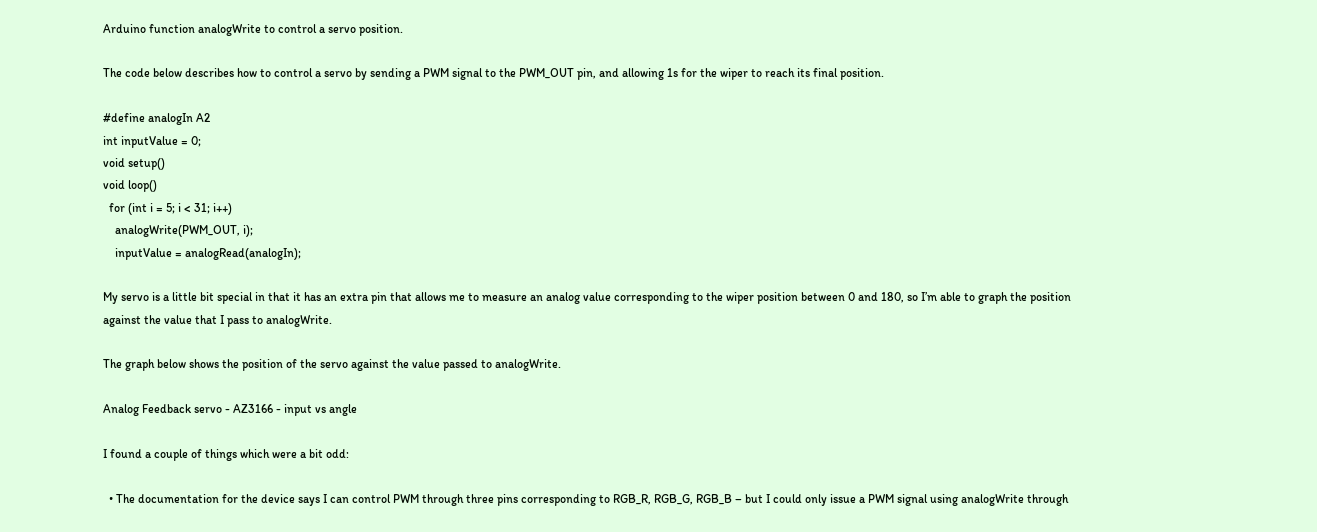Arduino function analogWrite to control a servo position.

The code below describes how to control a servo by sending a PWM signal to the PWM_OUT pin, and allowing 1s for the wiper to reach its final position.

#define analogIn A2
int inputValue = 0;
void setup()
void loop()
  for (int i = 5; i < 31; i++)
    analogWrite(PWM_OUT, i);
    inputValue = analogRead(analogIn);

My servo is a little bit special in that it has an extra pin that allows me to measure an analog value corresponding to the wiper position between 0 and 180, so I’m able to graph the position against the value that I pass to analogWrite.

The graph below shows the position of the servo against the value passed to analogWrite.

Analog Feedback servo - AZ3166 - input vs angle

I found a couple of things which were a bit odd:

  • The documentation for the device says I can control PWM through three pins corresponding to RGB_R, RGB_G, RGB_B – but I could only issue a PWM signal using analogWrite through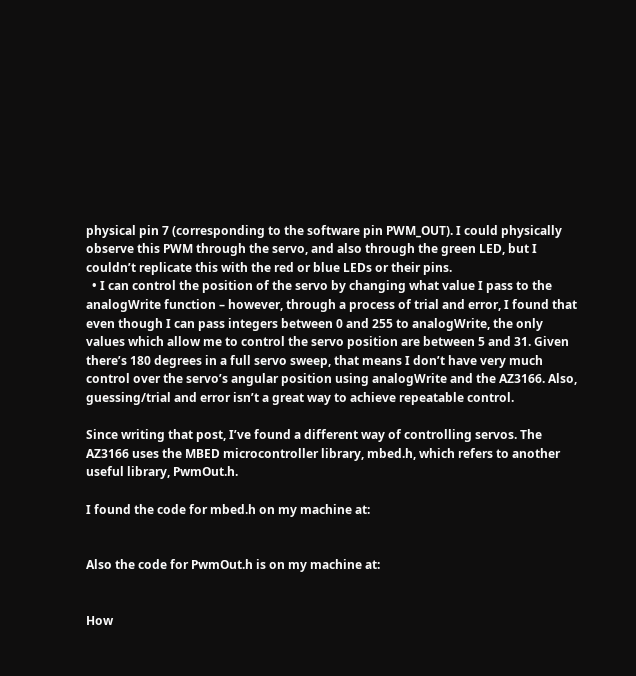physical pin 7 (corresponding to the software pin PWM_OUT). I could physically observe this PWM through the servo, and also through the green LED, but I couldn’t replicate this with the red or blue LEDs or their pins.
  • I can control the position of the servo by changing what value I pass to the analogWrite function – however, through a process of trial and error, I found that even though I can pass integers between 0 and 255 to analogWrite, the only values which allow me to control the servo position are between 5 and 31. Given there’s 180 degrees in a full servo sweep, that means I don’t have very much control over the servo’s angular position using analogWrite and the AZ3166. Also, guessing/trial and error isn’t a great way to achieve repeatable control.

Since writing that post, I’ve found a different way of controlling servos. The AZ3166 uses the MBED microcontroller library, mbed.h, which refers to another useful library, PwmOut.h.

I found the code for mbed.h on my machine at:


Also the code for PwmOut.h is on my machine at:


How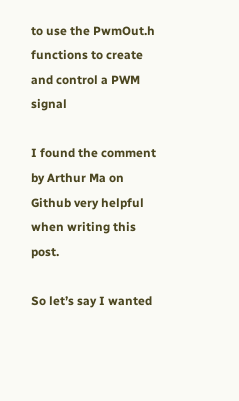to use the PwmOut.h functions to create and control a PWM signal

I found the comment by Arthur Ma on Github very helpful when writing this post.

So let’s say I wanted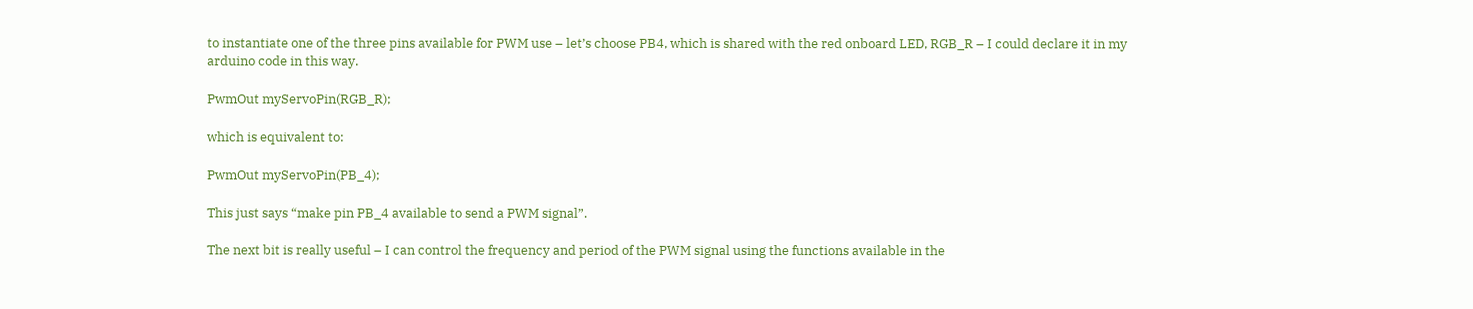to instantiate one of the three pins available for PWM use – let’s choose PB4, which is shared with the red onboard LED, RGB_R – I could declare it in my arduino code in this way.

PwmOut myServoPin(RGB_R);

which is equivalent to:

PwmOut myServoPin(PB_4);

This just says “make pin PB_4 available to send a PWM signal”.

The next bit is really useful – I can control the frequency and period of the PWM signal using the functions available in the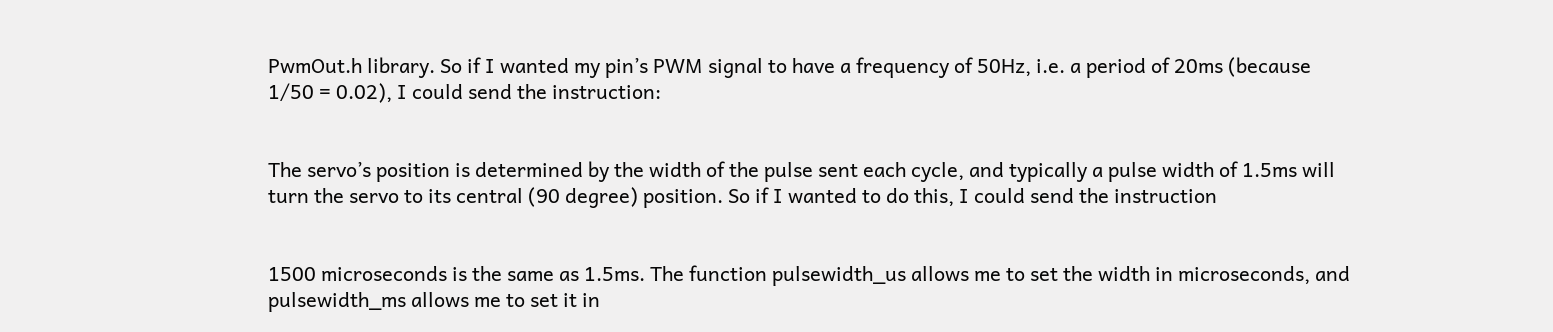PwmOut.h library. So if I wanted my pin’s PWM signal to have a frequency of 50Hz, i.e. a period of 20ms (because 1/50 = 0.02), I could send the instruction:


The servo’s position is determined by the width of the pulse sent each cycle, and typically a pulse width of 1.5ms will turn the servo to its central (90 degree) position. So if I wanted to do this, I could send the instruction


1500 microseconds is the same as 1.5ms. The function pulsewidth_us allows me to set the width in microseconds, and pulsewidth_ms allows me to set it in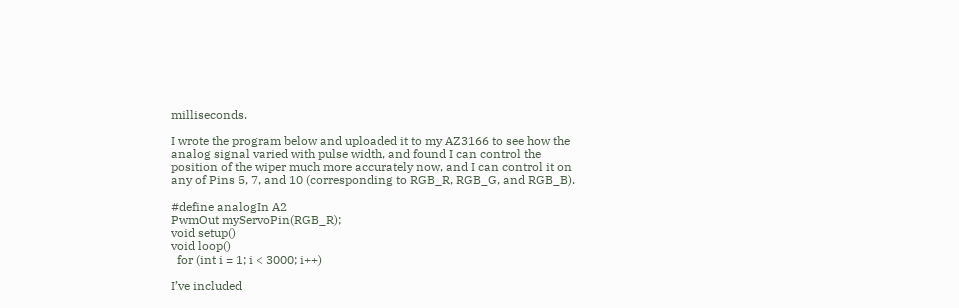milliseconds.

I wrote the program below and uploaded it to my AZ3166 to see how the analog signal varied with pulse width, and found I can control the position of the wiper much more accurately now, and I can control it on any of Pins 5, 7, and 10 (corresponding to RGB_R, RGB_G, and RGB_B).

#define analogIn A2
PwmOut myServoPin(RGB_R);
void setup()
void loop()
  for (int i = 1; i < 3000; i++)

I’ve included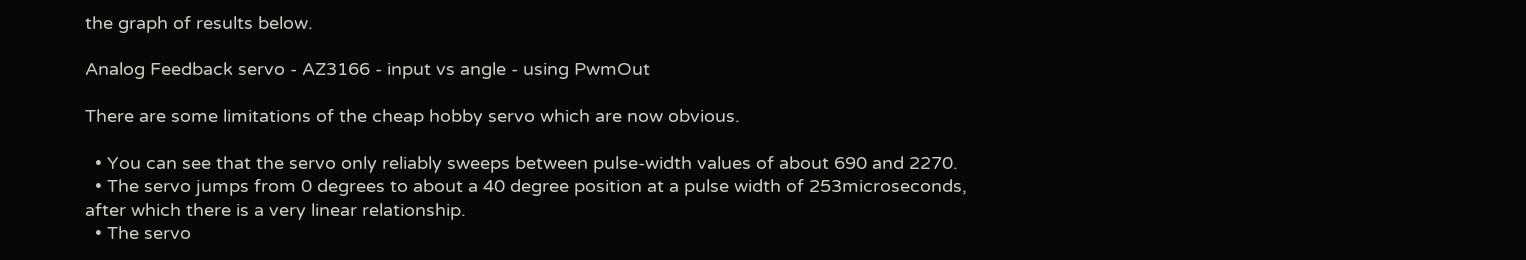the graph of results below.

Analog Feedback servo - AZ3166 - input vs angle - using PwmOut

There are some limitations of the cheap hobby servo which are now obvious.

  • You can see that the servo only reliably sweeps between pulse-width values of about 690 and 2270.
  • The servo jumps from 0 degrees to about a 40 degree position at a pulse width of 253microseconds, after which there is a very linear relationship.
  • The servo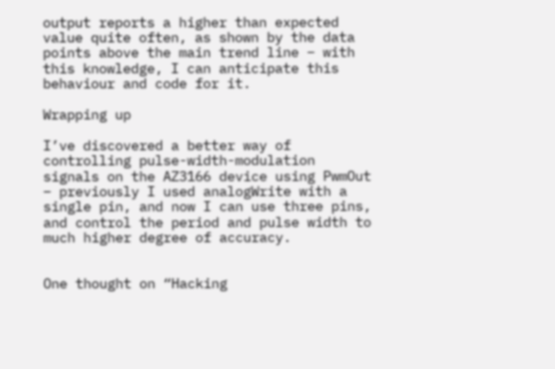output reports a higher than expected value quite often, as shown by the data points above the main trend line – with this knowledge, I can anticipate this behaviour and code for it.

Wrapping up

I’ve discovered a better way of controlling pulse-width-modulation signals on the AZ3166 device using PwmOut – previously I used analogWrite with a single pin, and now I can use three pins, and control the period and pulse width to much higher degree of accuracy.


One thought on “Hacking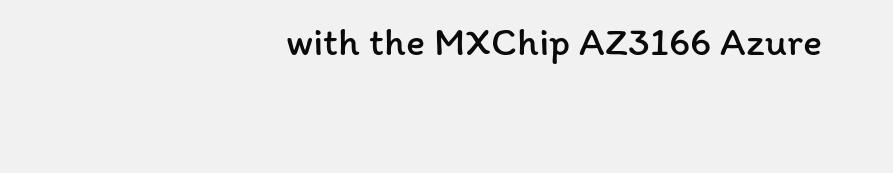with the MXChip AZ3166 Azure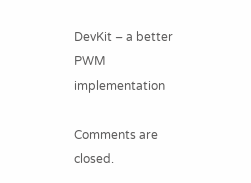DevKit – a better PWM implementation

Comments are closed.